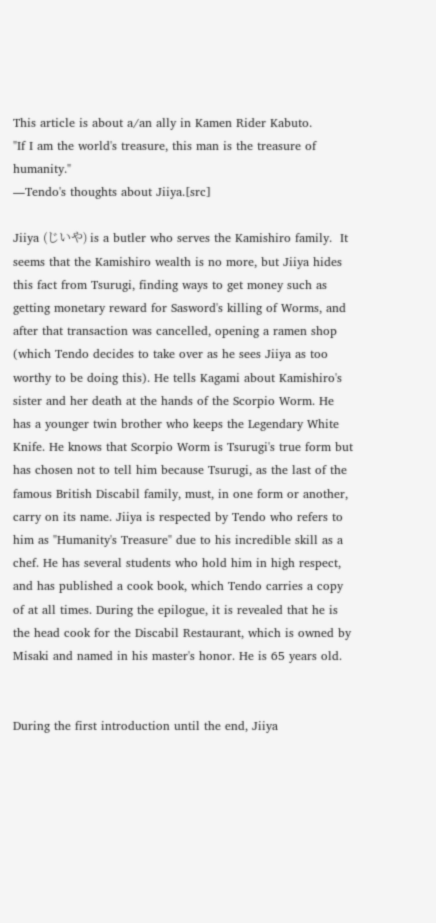This article is about a/an ally in Kamen Rider Kabuto.
"If I am the world's treasure, this man is the treasure of humanity."
―Tendo's thoughts about Jiiya.[src]

Jiiya (じいや) is a butler who serves the Kamishiro family.  It seems that the Kamishiro wealth is no more, but Jiiya hides this fact from Tsurugi, finding ways to get money such as getting monetary reward for Sasword's killing of Worms, and after that transaction was cancelled, opening a ramen shop (which Tendo decides to take over as he sees Jiiya as too worthy to be doing this). He tells Kagami about Kamishiro's sister and her death at the hands of the Scorpio Worm. He has a younger twin brother who keeps the Legendary White Knife. He knows that Scorpio Worm is Tsurugi's true form but has chosen not to tell him because Tsurugi, as the last of the famous British Discabil family, must, in one form or another, carry on its name. Jiiya is respected by Tendo who refers to him as "Humanity's Treasure" due to his incredible skill as a chef. He has several students who hold him in high respect, and has published a cook book, which Tendo carries a copy of at all times. During the epilogue, it is revealed that he is the head cook for the Discabil Restaurant, which is owned by Misaki and named in his master's honor. He is 65 years old.


During the first introduction until the end, Jiiya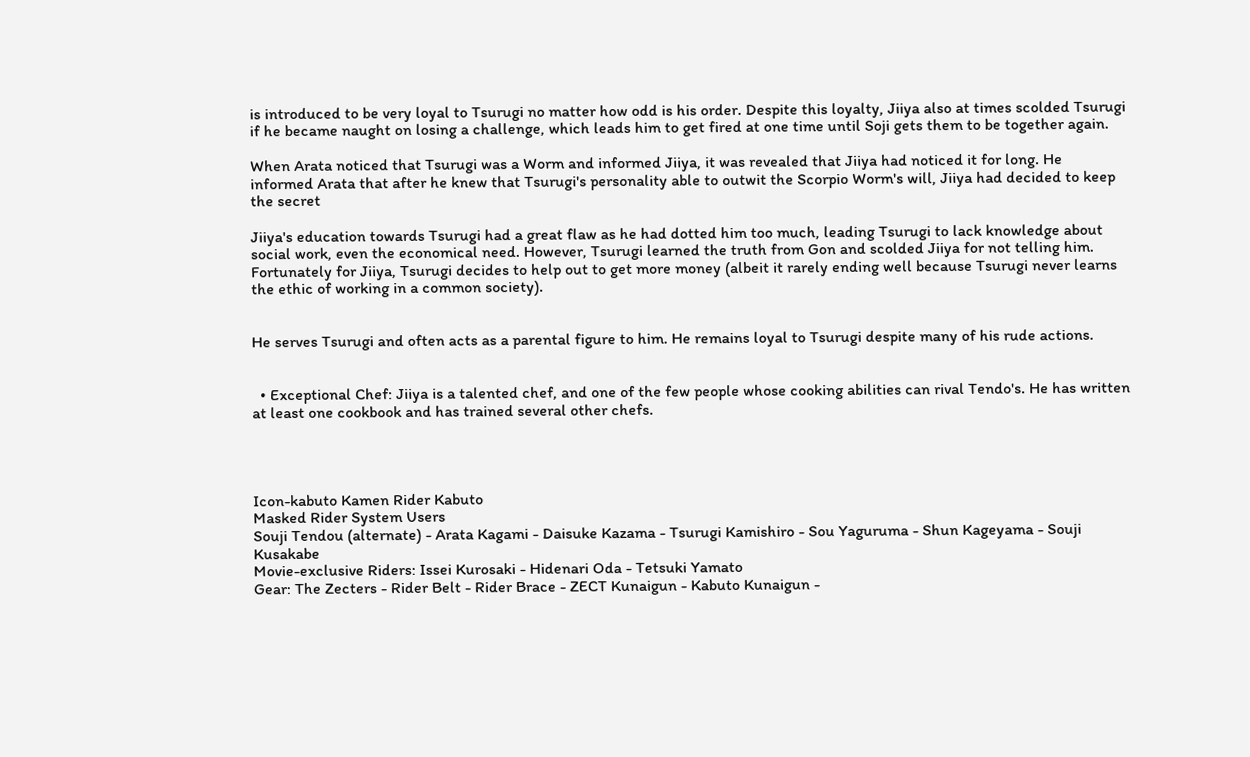is introduced to be very loyal to Tsurugi no matter how odd is his order. Despite this loyalty, Jiiya also at times scolded Tsurugi if he became naught on losing a challenge, which leads him to get fired at one time until Soji gets them to be together again.

When Arata noticed that Tsurugi was a Worm and informed Jiiya, it was revealed that Jiiya had noticed it for long. He informed Arata that after he knew that Tsurugi's personality able to outwit the Scorpio Worm's will, Jiiya had decided to keep the secret

Jiiya's education towards Tsurugi had a great flaw as he had dotted him too much, leading Tsurugi to lack knowledge about social work, even the economical need. However, Tsurugi learned the truth from Gon and scolded Jiiya for not telling him. Fortunately for Jiiya, Tsurugi decides to help out to get more money (albeit it rarely ending well because Tsurugi never learns the ethic of working in a common society).


He serves Tsurugi and often acts as a parental figure to him. He remains loyal to Tsurugi despite many of his rude actions.


  • Exceptional Chef: Jiiya is a talented chef, and one of the few people whose cooking abilities can rival Tendo's. He has written at least one cookbook and has trained several other chefs.




Icon-kabuto Kamen Rider Kabuto
Masked Rider System Users
Souji Tendou (alternate) - Arata Kagami - Daisuke Kazama - Tsurugi Kamishiro - Sou Yaguruma - Shun Kageyama - Souji Kusakabe
Movie-exclusive Riders: Issei Kurosaki - Hidenari Oda - Tetsuki Yamato
Gear: The Zecters - Rider Belt - Rider Brace - ZECT Kunaigun - Kabuto Kunaigun -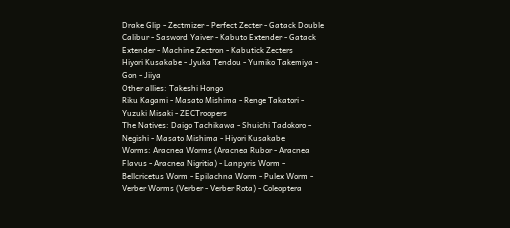Drake Glip - Zectmizer - Perfect Zecter - Gatack Double Calibur - Sasword Yaiver - Kabuto Extender - Gatack Extender - Machine Zectron - Kabutick Zecters
Hiyori Kusakabe - Jyuka Tendou - Yumiko Takemiya - Gon - Jiiya
Other allies: Takeshi Hongo
Riku Kagami - Masato Mishima - Renge Takatori - Yuzuki Misaki - ZECTroopers
The Natives: Daigo Tachikawa - Shuichi Tadokoro - Negishi - Masato Mishima - Hiyori Kusakabe
Worms: Aracnea Worms (Aracnea Rubor - Aracnea Flavus - Aracnea Nigritia) - Lanpyris Worm - Bellcricetus Worm - Epilachna Worm - Pulex Worm - Verber Worms (Verber - Verber Rota) - Coleoptera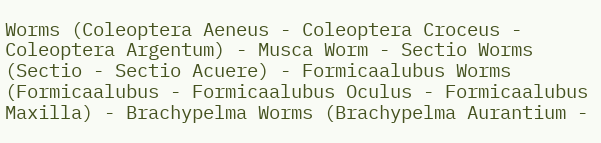Worms (Coleoptera Aeneus - Coleoptera Croceus - Coleoptera Argentum) - Musca Worm - Sectio Worms (Sectio - Sectio Acuere) - Formicaalubus Worms (Formicaalubus - Formicaalubus Oculus - Formicaalubus Maxilla) - Brachypelma Worms (Brachypelma Aurantium -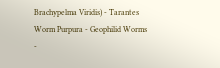Brachypelma Viridis) - Tarantes Worm Purpura - Geophilid Worms -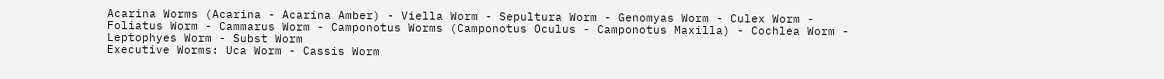Acarina Worms (Acarina - Acarina Amber) - Viella Worm - Sepultura Worm - Genomyas Worm - Culex Worm - Foliatus Worm - Cammarus Worm - Camponotus Worms (Camponotus Oculus - Camponotus Maxilla) - Cochlea Worm - Leptophyes Worm - Subst Worm
Executive Worms: Uca Worm - Cassis Worm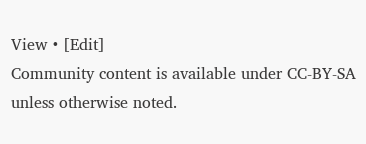View • [Edit]
Community content is available under CC-BY-SA unless otherwise noted.